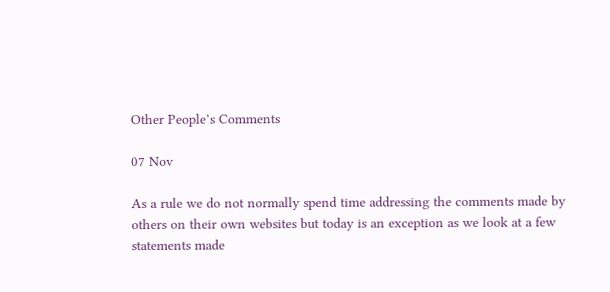Other People’s Comments

07 Nov

As a rule we do not normally spend time addressing the comments made by others on their own websites but today is an exception as we look at a few statements made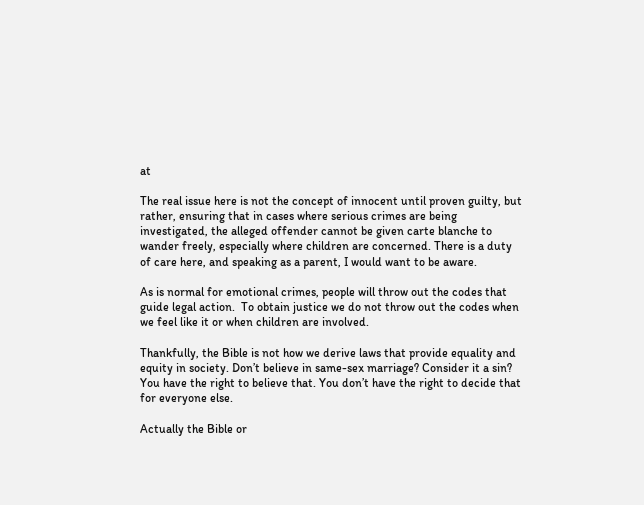at

The real issue here is not the concept of innocent until proven guilty, but rather, ensuring that in cases where serious crimes are being investigated, the alleged offender cannot be given carte blanche to wander freely, especially where children are concerned. There is a duty of care here, and speaking as a parent, I would want to be aware.

As is normal for emotional crimes, people will throw out the codes that guide legal action.  To obtain justice we do not throw out the codes when we feel like it or when children are involved.

Thankfully, the Bible is not how we derive laws that provide equality and equity in society. Don’t believe in same-sex marriage? Consider it a sin? You have the right to believe that. You don’t have the right to decide that for everyone else.

Actually the Bible or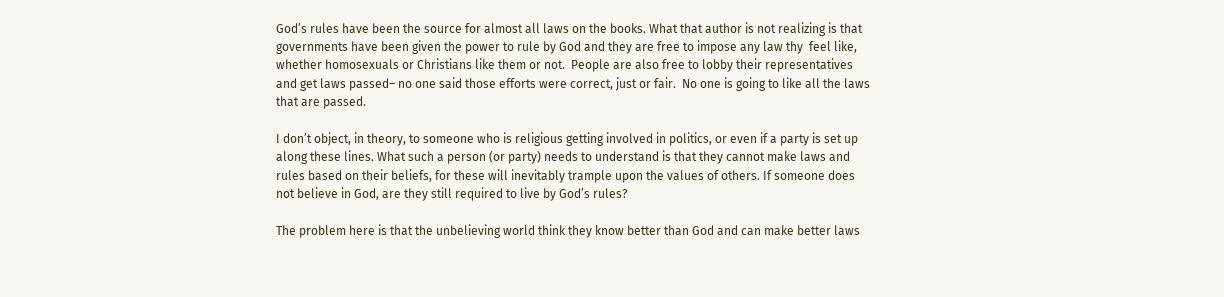God’s rules have been the source for almost all laws on the books. What that author is not realizing is that governments have been given the power to rule by God and they are free to impose any law thy  feel like, whether homosexuals or Christians like them or not.  People are also free to lobby their representatives and get laws passed– no one said those efforts were correct, just or fair.  No one is going to like all the laws that are passed.

I don’t object, in theory, to someone who is religious getting involved in politics, or even if a party is set up along these lines. What such a person (or party) needs to understand is that they cannot make laws and rules based on their beliefs, for these will inevitably trample upon the values of others. If someone does not believe in God, are they still required to live by God’s rules?

The problem here is that the unbelieving world think they know better than God and can make better laws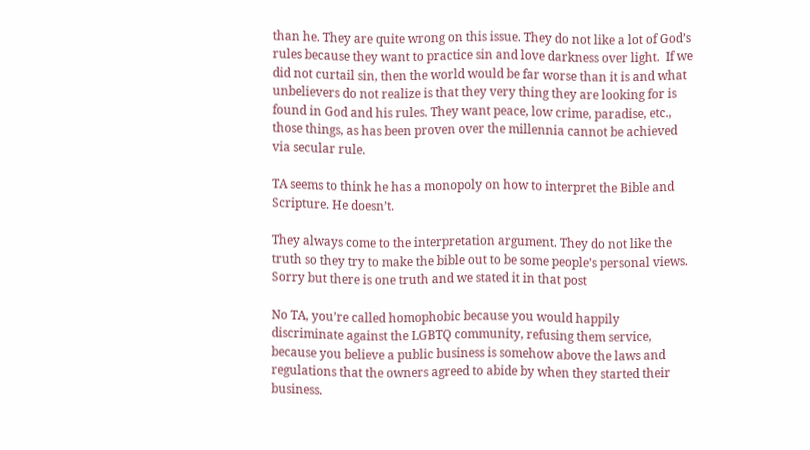than he. They are quite wrong on this issue. They do not like a lot of God’s rules because they want to practice sin and love darkness over light.  If we did not curtail sin, then the world would be far worse than it is and what unbelievers do not realize is that they very thing they are looking for is found in God and his rules. They want peace, low crime, paradise, etc., those things, as has been proven over the millennia cannot be achieved via secular rule.

TA seems to think he has a monopoly on how to interpret the Bible and Scripture. He doesn’t.

They always come to the interpretation argument. They do not like the truth so they try to make the bible out to be some people’s personal views. Sorry but there is one truth and we stated it in that post

No TA, you’re called homophobic because you would happily discriminate against the LGBTQ community, refusing them service, because you believe a public business is somehow above the laws and regulations that the owners agreed to abide by when they started their business.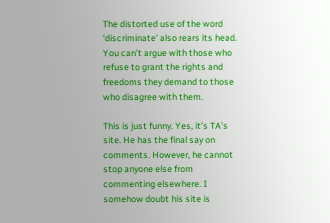The distorted use of the word ‘discriminate’ also rears its head. You can’t argue with those who refuse to grant the rights and freedoms they demand to those who disagree with them.

This is just funny. Yes, it’s TA’s site. He has the final say on comments. However, he cannot stop anyone else from commenting elsewhere. I somehow doubt his site is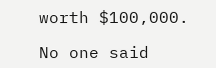worth $100,000.

No one said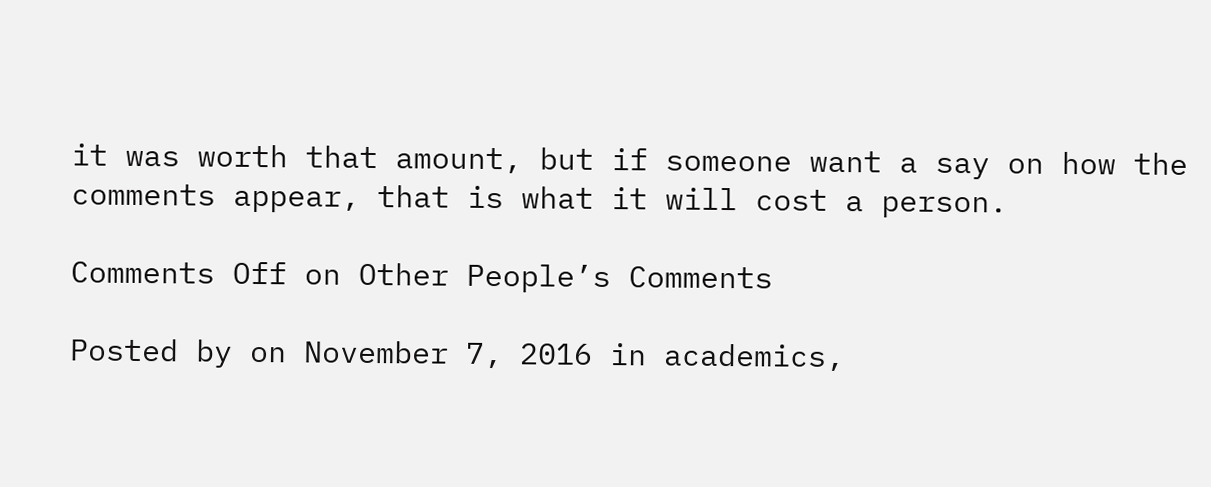it was worth that amount, but if someone want a say on how the comments appear, that is what it will cost a person.

Comments Off on Other People’s Comments

Posted by on November 7, 2016 in academics,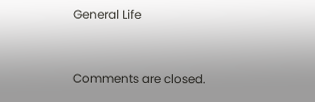General Life


Comments are closed.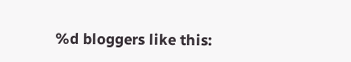%d bloggers like this: